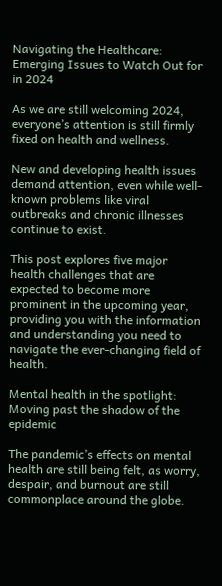Navigating the Healthcare: Emerging Issues to Watch Out for in 2024

As we are still welcoming 2024, everyone’s attention is still firmly fixed on health and wellness.

New and developing health issues demand attention, even while well-known problems like viral outbreaks and chronic illnesses continue to exist.

This post explores five major health challenges that are expected to become more prominent in the upcoming year, providing you with the information and understanding you need to navigate the ever-changing field of health.

Mental health in the spotlight: Moving past the shadow of the epidemic

The pandemic’s effects on mental health are still being felt, as worry, despair, and burnout are still commonplace around the globe.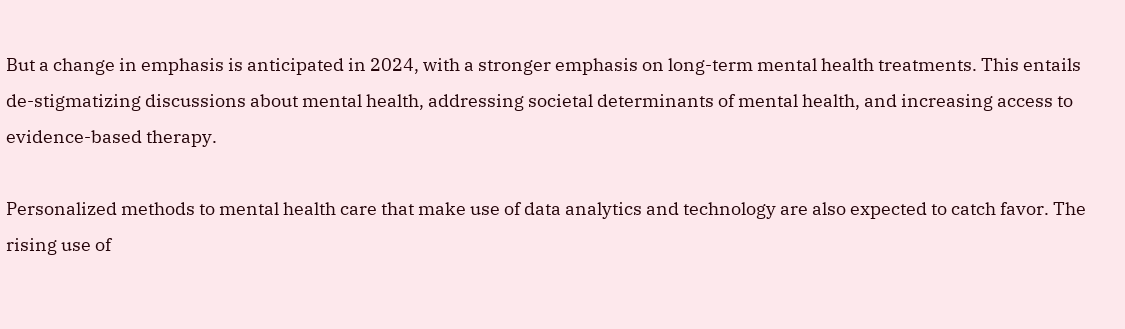But a change in emphasis is anticipated in 2024, with a stronger emphasis on long-term mental health treatments. This entails de-stigmatizing discussions about mental health, addressing societal determinants of mental health, and increasing access to evidence-based therapy.

Personalized methods to mental health care that make use of data analytics and technology are also expected to catch favor. The rising use of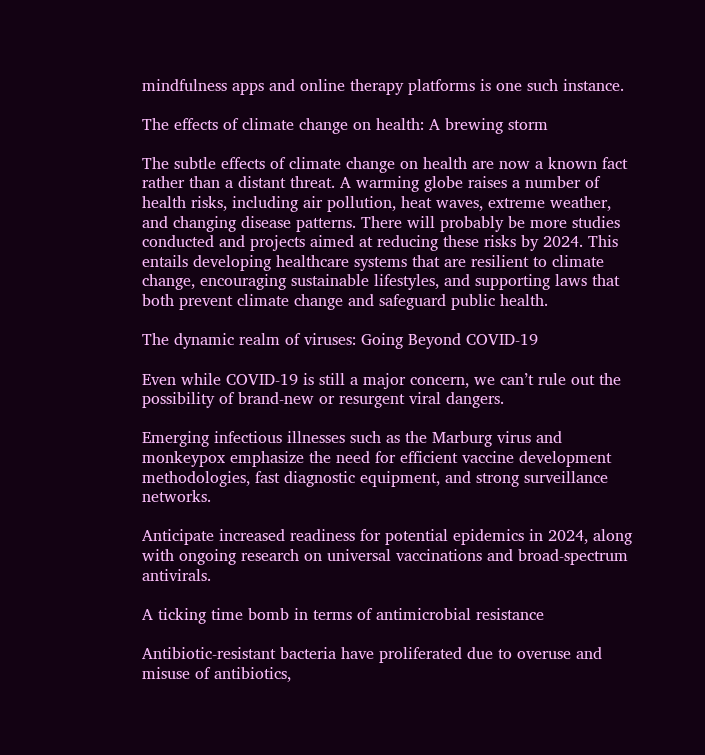mindfulness apps and online therapy platforms is one such instance.

The effects of climate change on health: A brewing storm

The subtle effects of climate change on health are now a known fact rather than a distant threat. A warming globe raises a number of health risks, including air pollution, heat waves, extreme weather, and changing disease patterns. There will probably be more studies conducted and projects aimed at reducing these risks by 2024. This entails developing healthcare systems that are resilient to climate change, encouraging sustainable lifestyles, and supporting laws that both prevent climate change and safeguard public health.

The dynamic realm of viruses: Going Beyond COVID-19

Even while COVID-19 is still a major concern, we can’t rule out the possibility of brand-new or resurgent viral dangers.

Emerging infectious illnesses such as the Marburg virus and monkeypox emphasize the need for efficient vaccine development methodologies, fast diagnostic equipment, and strong surveillance networks.

Anticipate increased readiness for potential epidemics in 2024, along with ongoing research on universal vaccinations and broad-spectrum antivirals.

A ticking time bomb in terms of antimicrobial resistance

Antibiotic-resistant bacteria have proliferated due to overuse and misuse of antibiotics,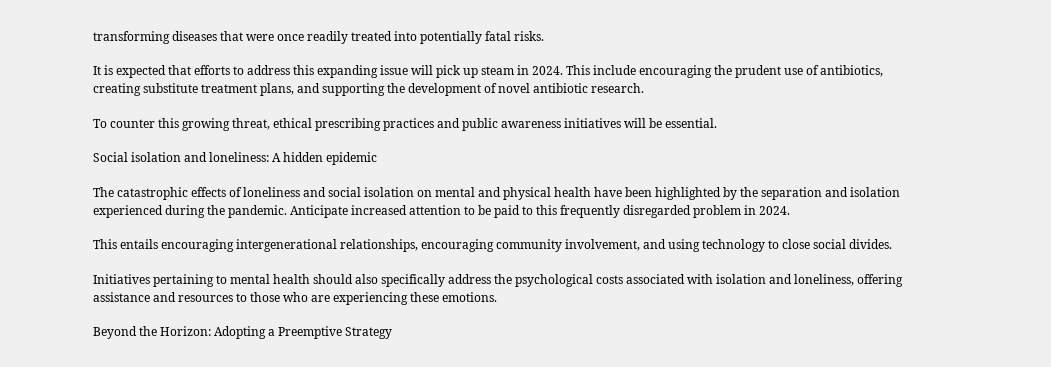transforming diseases that were once readily treated into potentially fatal risks.

It is expected that efforts to address this expanding issue will pick up steam in 2024. This include encouraging the prudent use of antibiotics, creating substitute treatment plans, and supporting the development of novel antibiotic research.

To counter this growing threat, ethical prescribing practices and public awareness initiatives will be essential.

Social isolation and loneliness: A hidden epidemic

The catastrophic effects of loneliness and social isolation on mental and physical health have been highlighted by the separation and isolation experienced during the pandemic. Anticipate increased attention to be paid to this frequently disregarded problem in 2024.

This entails encouraging intergenerational relationships, encouraging community involvement, and using technology to close social divides.

Initiatives pertaining to mental health should also specifically address the psychological costs associated with isolation and loneliness, offering assistance and resources to those who are experiencing these emotions.

Beyond the Horizon: Adopting a Preemptive Strategy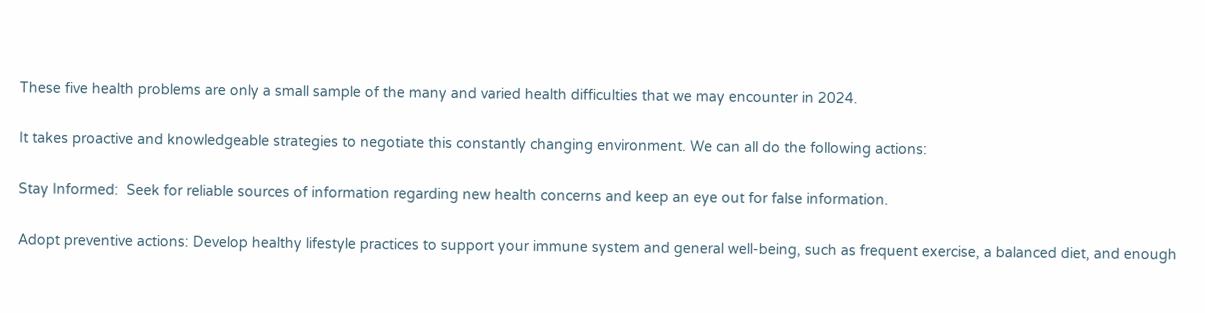These five health problems are only a small sample of the many and varied health difficulties that we may encounter in 2024.

It takes proactive and knowledgeable strategies to negotiate this constantly changing environment. We can all do the following actions:

Stay Informed:  Seek for reliable sources of information regarding new health concerns and keep an eye out for false information.

Adopt preventive actions: Develop healthy lifestyle practices to support your immune system and general well-being, such as frequent exercise, a balanced diet, and enough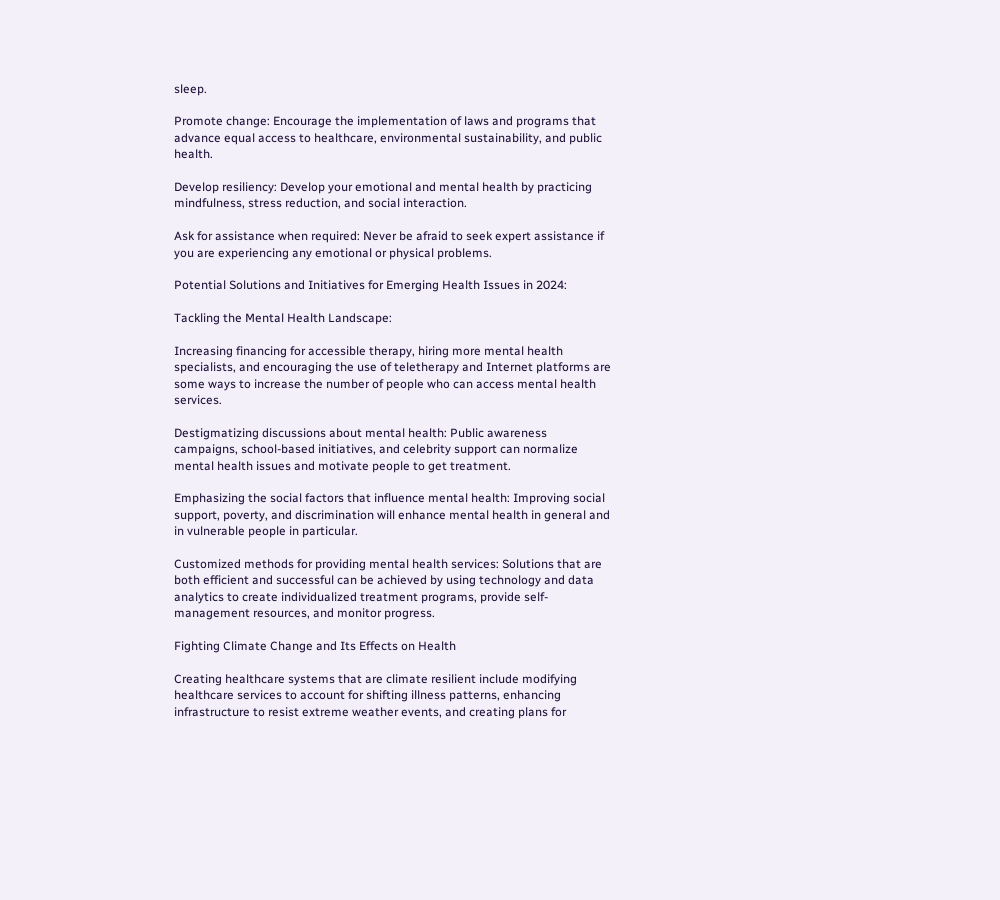sleep.

Promote change: Encourage the implementation of laws and programs that advance equal access to healthcare, environmental sustainability, and public health.

Develop resiliency: Develop your emotional and mental health by practicing mindfulness, stress reduction, and social interaction.

Ask for assistance when required: Never be afraid to seek expert assistance if you are experiencing any emotional or physical problems.

Potential Solutions and Initiatives for Emerging Health Issues in 2024:

Tackling the Mental Health Landscape:

Increasing financing for accessible therapy, hiring more mental health specialists, and encouraging the use of teletherapy and Internet platforms are some ways to increase the number of people who can access mental health services.

Destigmatizing discussions about mental health: Public awareness campaigns, school-based initiatives, and celebrity support can normalize mental health issues and motivate people to get treatment.

Emphasizing the social factors that influence mental health: Improving social support, poverty, and discrimination will enhance mental health in general and in vulnerable people in particular.

Customized methods for providing mental health services: Solutions that are both efficient and successful can be achieved by using technology and data analytics to create individualized treatment programs, provide self-management resources, and monitor progress.

Fighting Climate Change and Its Effects on Health

Creating healthcare systems that are climate resilient include modifying healthcare services to account for shifting illness patterns, enhancing infrastructure to resist extreme weather events, and creating plans for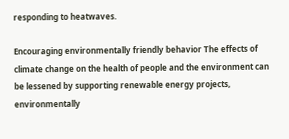responding to heatwaves.

Encouraging environmentally friendly behavior The effects of climate change on the health of people and the environment can be lessened by supporting renewable energy projects, environmentally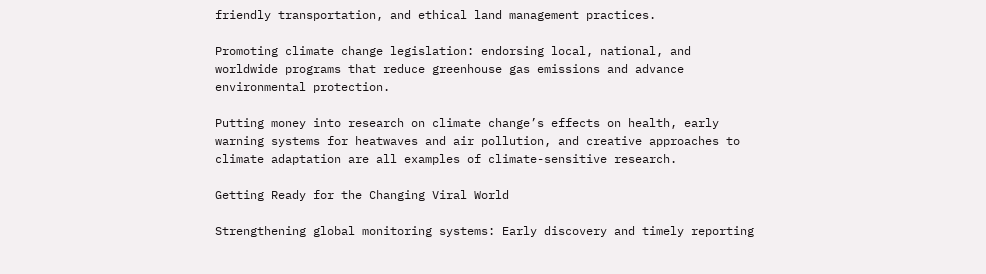friendly transportation, and ethical land management practices.

Promoting climate change legislation: endorsing local, national, and worldwide programs that reduce greenhouse gas emissions and advance environmental protection.

Putting money into research on climate change’s effects on health, early warning systems for heatwaves and air pollution, and creative approaches to climate adaptation are all examples of climate-sensitive research.

Getting Ready for the Changing Viral World

Strengthening global monitoring systems: Early discovery and timely reporting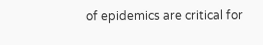of epidemics are critical for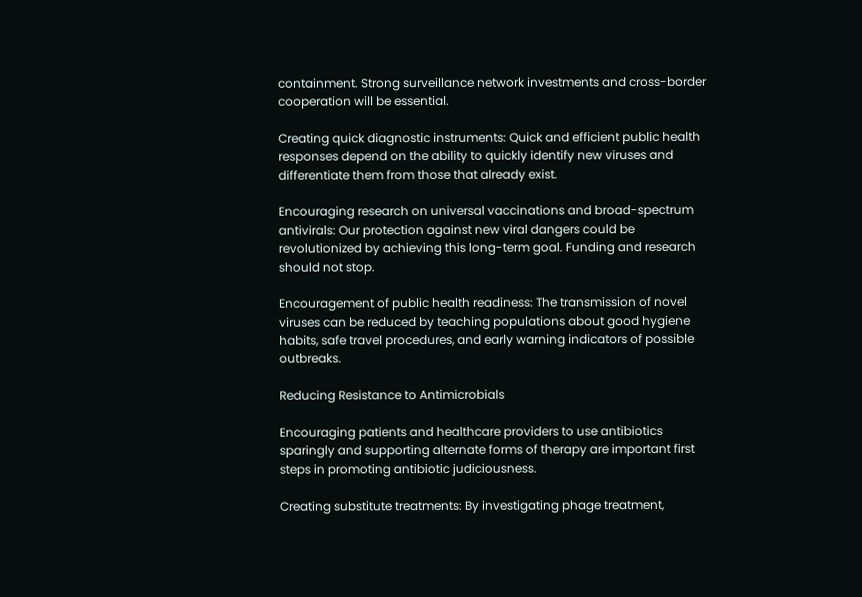containment. Strong surveillance network investments and cross-border cooperation will be essential.

Creating quick diagnostic instruments: Quick and efficient public health responses depend on the ability to quickly identify new viruses and differentiate them from those that already exist.

Encouraging research on universal vaccinations and broad-spectrum antivirals: Our protection against new viral dangers could be revolutionized by achieving this long-term goal. Funding and research should not stop.

Encouragement of public health readiness: The transmission of novel viruses can be reduced by teaching populations about good hygiene habits, safe travel procedures, and early warning indicators of possible outbreaks.

Reducing Resistance to Antimicrobials

Encouraging patients and healthcare providers to use antibiotics sparingly and supporting alternate forms of therapy are important first steps in promoting antibiotic judiciousness.

Creating substitute treatments: By investigating phage treatment,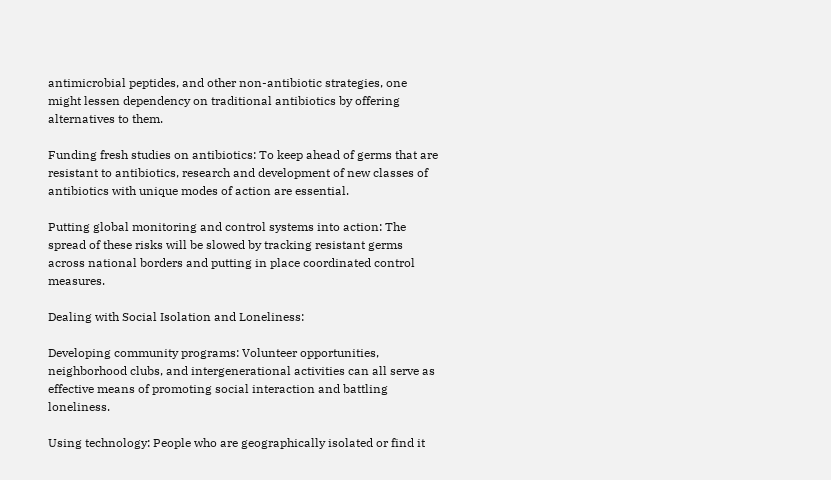antimicrobial peptides, and other non-antibiotic strategies, one might lessen dependency on traditional antibiotics by offering alternatives to them.

Funding fresh studies on antibiotics: To keep ahead of germs that are resistant to antibiotics, research and development of new classes of antibiotics with unique modes of action are essential.

Putting global monitoring and control systems into action: The spread of these risks will be slowed by tracking resistant germs across national borders and putting in place coordinated control measures.

Dealing with Social Isolation and Loneliness:

Developing community programs: Volunteer opportunities, neighborhood clubs, and intergenerational activities can all serve as effective means of promoting social interaction and battling loneliness.

Using technology: People who are geographically isolated or find it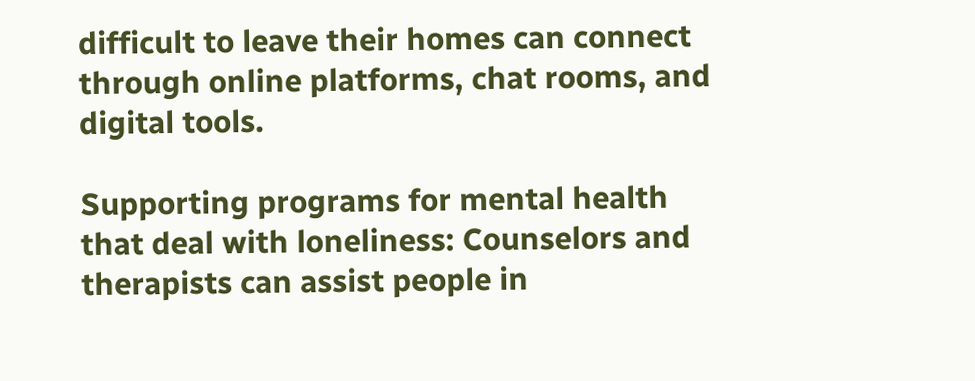difficult to leave their homes can connect through online platforms, chat rooms, and digital tools.

Supporting programs for mental health that deal with loneliness: Counselors and therapists can assist people in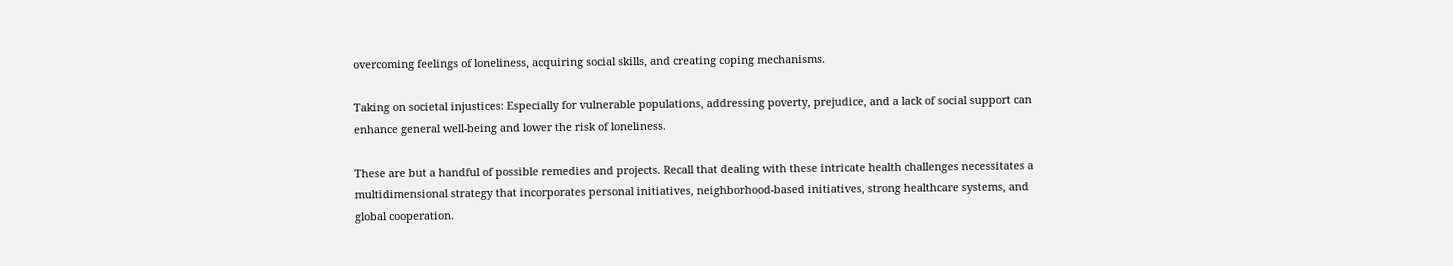overcoming feelings of loneliness, acquiring social skills, and creating coping mechanisms.

Taking on societal injustices: Especially for vulnerable populations, addressing poverty, prejudice, and a lack of social support can enhance general well-being and lower the risk of loneliness.

These are but a handful of possible remedies and projects. Recall that dealing with these intricate health challenges necessitates a multidimensional strategy that incorporates personal initiatives, neighborhood-based initiatives, strong healthcare systems, and global cooperation.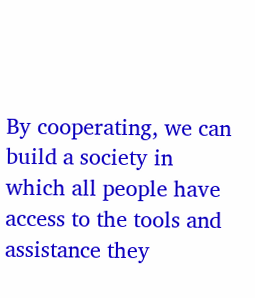By cooperating, we can build a society in which all people have access to the tools and assistance they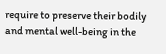require to preserve their bodily and mental well-being in the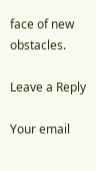face of new obstacles.

Leave a Reply

Your email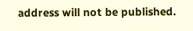address will not be published.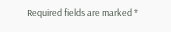Required fields are marked *